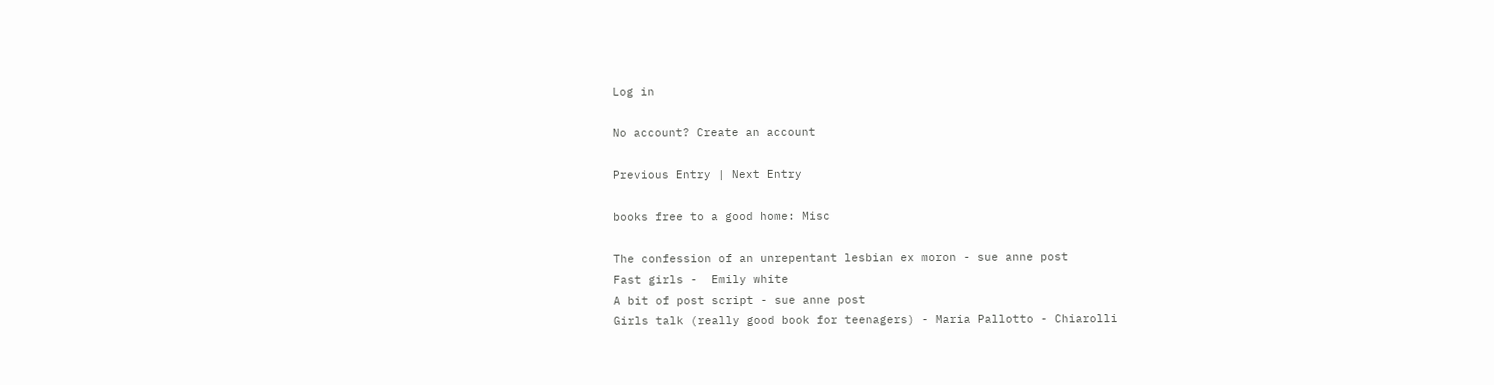Log in

No account? Create an account

Previous Entry | Next Entry

books free to a good home: Misc

The confession of an unrepentant lesbian ex moron - sue anne post
Fast girls -  Emily white
A bit of post script - sue anne post
Girls talk (really good book for teenagers) - Maria Pallotto - Chiarolli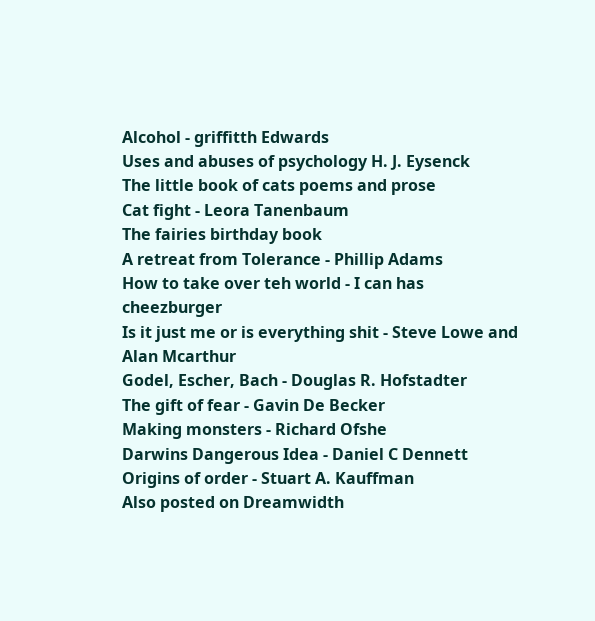Alcohol - griffitth Edwards
Uses and abuses of psychology H. J. Eysenck
The little book of cats poems and prose
Cat fight - Leora Tanenbaum
The fairies birthday book
A retreat from Tolerance - Phillip Adams
How to take over teh world - I can has cheezburger
Is it just me or is everything shit - Steve Lowe and Alan Mcarthur
Godel, Escher, Bach - Douglas R. Hofstadter
The gift of fear - Gavin De Becker
Making monsters - Richard Ofshe
Darwins Dangerous Idea - Daniel C Dennett
Origins of order - Stuart A. Kauffman
Also posted on Dreamwidth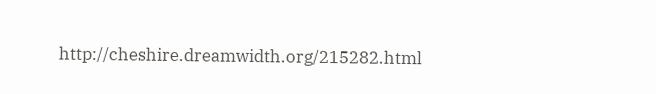http://cheshire.dreamwidth.org/215282.html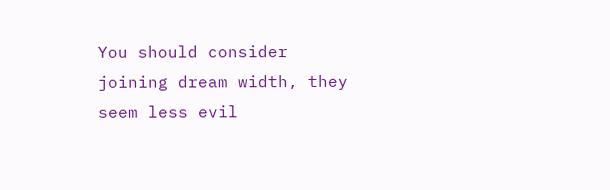You should consider joining dream width, they seem less evil